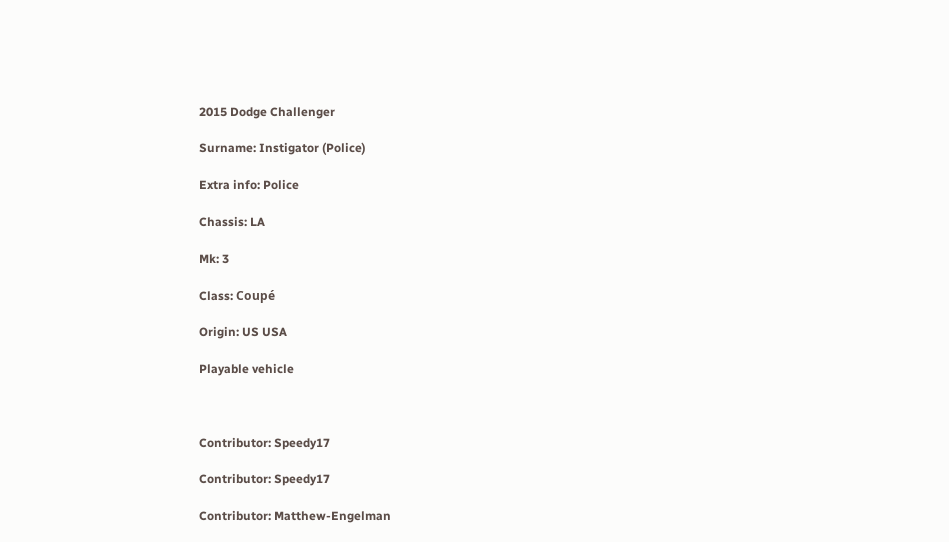2015 Dodge Challenger

Surname: Instigator (Police)

Extra info: Police

Chassis: LA

Mk: 3

Class: Coupé

Origin: US USA

Playable vehicle



Contributor: Speedy17

Contributor: Speedy17

Contributor: Matthew-Engelman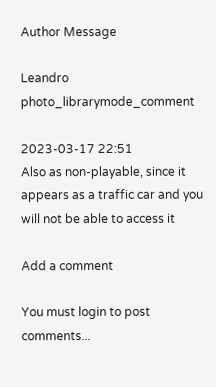Author Message

Leandro photo_librarymode_comment

2023-03-17 22:51
Also as non-playable, since it appears as a traffic car and you will not be able to access it

Add a comment

You must login to post comments...